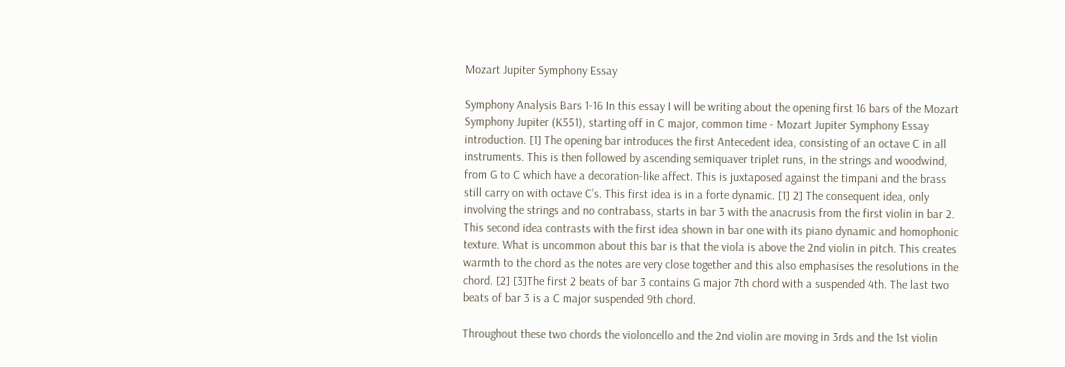Mozart Jupiter Symphony Essay

Symphony Analysis Bars 1-16 In this essay I will be writing about the opening first 16 bars of the Mozart Symphony Jupiter (K551), starting off in C major, common time - Mozart Jupiter Symphony Essay introduction. [1] The opening bar introduces the first Antecedent idea, consisting of an octave C in all instruments. This is then followed by ascending semiquaver triplet runs, in the strings and woodwind, from G to C which have a decoration-like affect. This is juxtaposed against the timpani and the brass still carry on with octave C’s. This first idea is in a forte dynamic. [1] 2] The consequent idea, only involving the strings and no contrabass, starts in bar 3 with the anacrusis from the first violin in bar 2. This second idea contrasts with the first idea shown in bar one with its piano dynamic and homophonic texture. What is uncommon about this bar is that the viola is above the 2nd violin in pitch. This creates warmth to the chord as the notes are very close together and this also emphasises the resolutions in the chord. [2] [3]The first 2 beats of bar 3 contains G major 7th chord with a suspended 4th. The last two beats of bar 3 is a C major suspended 9th chord.

Throughout these two chords the violoncello and the 2nd violin are moving in 3rds and the 1st violin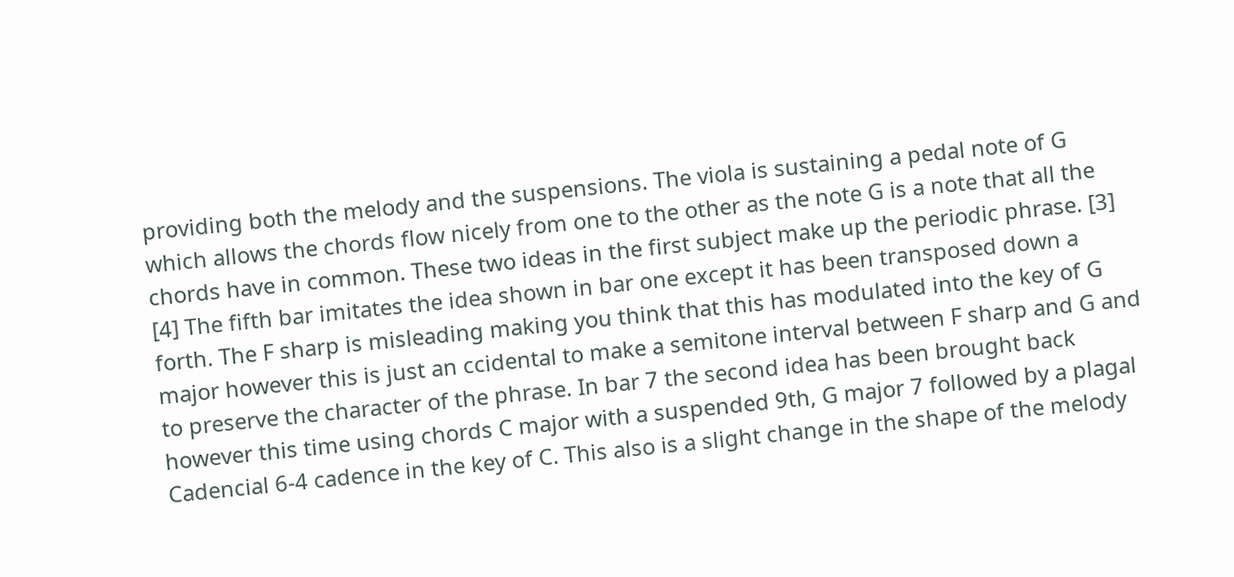providing both the melody and the suspensions. The viola is sustaining a pedal note of G which allows the chords flow nicely from one to the other as the note G is a note that all the chords have in common. These two ideas in the first subject make up the periodic phrase. [3] [4] The fifth bar imitates the idea shown in bar one except it has been transposed down a forth. The F sharp is misleading making you think that this has modulated into the key of G major however this is just an ccidental to make a semitone interval between F sharp and G and to preserve the character of the phrase. In bar 7 the second idea has been brought back however this time using chords C major with a suspended 9th, G major 7 followed by a plagal Cadencial 6-4 cadence in the key of C. This also is a slight change in the shape of the melody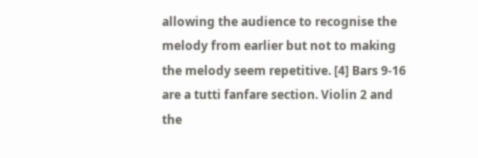allowing the audience to recognise the melody from earlier but not to making the melody seem repetitive. [4] Bars 9-16 are a tutti fanfare section. Violin 2 and the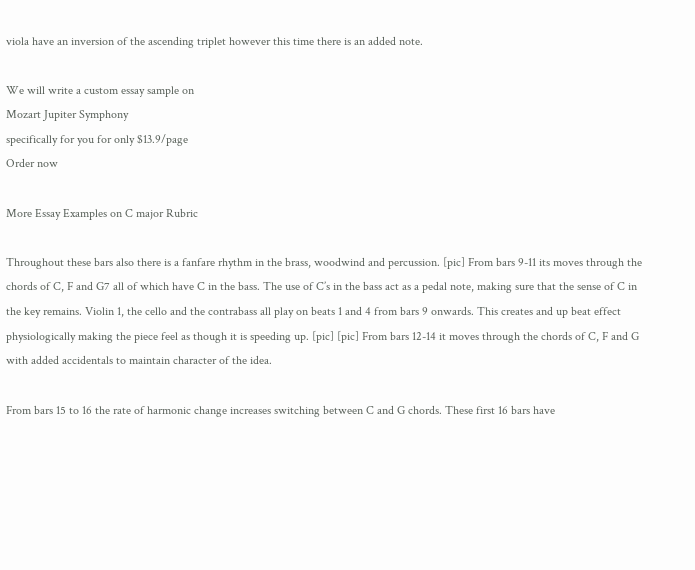viola have an inversion of the ascending triplet however this time there is an added note.

We will write a custom essay sample on
Mozart Jupiter Symphony
specifically for you for only $13.9/page
Order now

More Essay Examples on C major Rubric

Throughout these bars also there is a fanfare rhythm in the brass, woodwind and percussion. [pic] From bars 9-11 its moves through the chords of C, F and G7 all of which have C in the bass. The use of C’s in the bass act as a pedal note, making sure that the sense of C in the key remains. Violin 1, the cello and the contrabass all play on beats 1 and 4 from bars 9 onwards. This creates and up beat effect physiologically making the piece feel as though it is speeding up. [pic] [pic] From bars 12-14 it moves through the chords of C, F and G with added accidentals to maintain character of the idea.

From bars 15 to 16 the rate of harmonic change increases switching between C and G chords. These first 16 bars have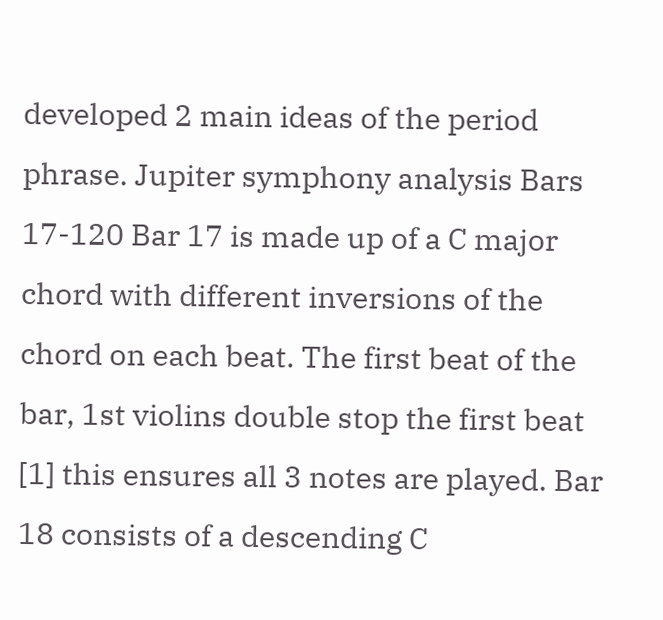developed 2 main ideas of the period phrase. Jupiter symphony analysis Bars 17-120 Bar 17 is made up of a C major chord with different inversions of the chord on each beat. The first beat of the bar, 1st violins double stop the first beat [1] this ensures all 3 notes are played. Bar 18 consists of a descending C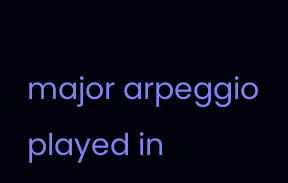major arpeggio played in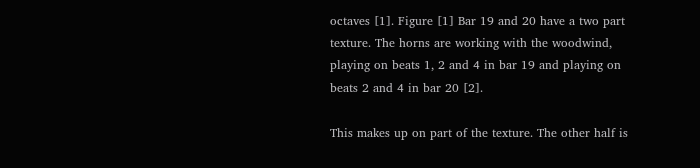octaves [1]. Figure [1] Bar 19 and 20 have a two part texture. The horns are working with the woodwind, playing on beats 1, 2 and 4 in bar 19 and playing on beats 2 and 4 in bar 20 [2].

This makes up on part of the texture. The other half is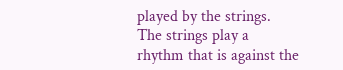played by the strings. The strings play a rhythm that is against the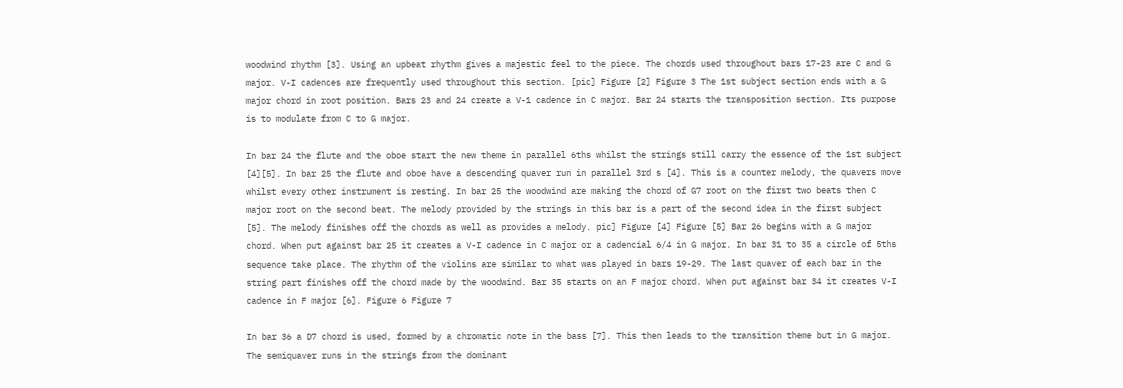woodwind rhythm [3]. Using an upbeat rhythm gives a majestic feel to the piece. The chords used throughout bars 17-23 are C and G major. V-I cadences are frequently used throughout this section. [pic] Figure [2] Figure 3 The 1st subject section ends with a G major chord in root position. Bars 23 and 24 create a V-1 cadence in C major. Bar 24 starts the transposition section. Its purpose is to modulate from C to G major.

In bar 24 the flute and the oboe start the new theme in parallel 6ths whilst the strings still carry the essence of the 1st subject [4][5]. In bar 25 the flute and oboe have a descending quaver run in parallel 3rd s [4]. This is a counter melody, the quavers move whilst every other instrument is resting. In bar 25 the woodwind are making the chord of G7 root on the first two beats then C major root on the second beat. The melody provided by the strings in this bar is a part of the second idea in the first subject [5]. The melody finishes off the chords as well as provides a melody. pic] Figure [4] Figure [5] Bar 26 begins with a G major chord. When put against bar 25 it creates a V-I cadence in C major or a cadencial 6/4 in G major. In bar 31 to 35 a circle of 5ths sequence take place. The rhythm of the violins are similar to what was played in bars 19-29. The last quaver of each bar in the string part finishes off the chord made by the woodwind. Bar 35 starts on an F major chord. When put against bar 34 it creates V-I cadence in F major [6]. Figure 6 Figure 7

In bar 36 a D7 chord is used, formed by a chromatic note in the bass [7]. This then leads to the transition theme but in G major. The semiquaver runs in the strings from the dominant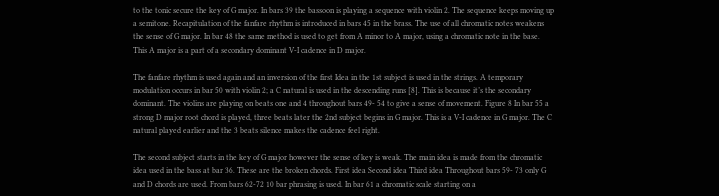to the tonic secure the key of G major. In bars 39 the bassoon is playing a sequence with violin 2. The sequence keeps moving up a semitone. Recapitulation of the fanfare rhythm is introduced in bars 45 in the brass. The use of all chromatic notes weakens the sense of G major. In bar 48 the same method is used to get from A minor to A major, using a chromatic note in the base. This A major is a part of a secondary dominant V-I cadence in D major.

The fanfare rhythm is used again and an inversion of the first Idea in the 1st subject is used in the strings. A temporary modulation occurs in bar 50 with violin 2; a C natural is used in the descending runs [8]. This is because it’s the secondary dominant. The violins are playing on beats one and 4 throughout bars 49- 54 to give a sense of movement. Figure 8 In bar 55 a strong D major root chord is played, three beats later the 2nd subject begins in G major. This is a V-I cadence in G major. The C natural played earlier and the 3 beats silence makes the cadence feel right.

The second subject starts in the key of G major however the sense of key is weak. The main idea is made from the chromatic idea used in the bass at bar 36. These are the broken chords. First idea Second idea Third idea Throughout bars 59- 73 only G and D chords are used. From bars 62-72 10 bar phrasing is used. In bar 61 a chromatic scale starting on a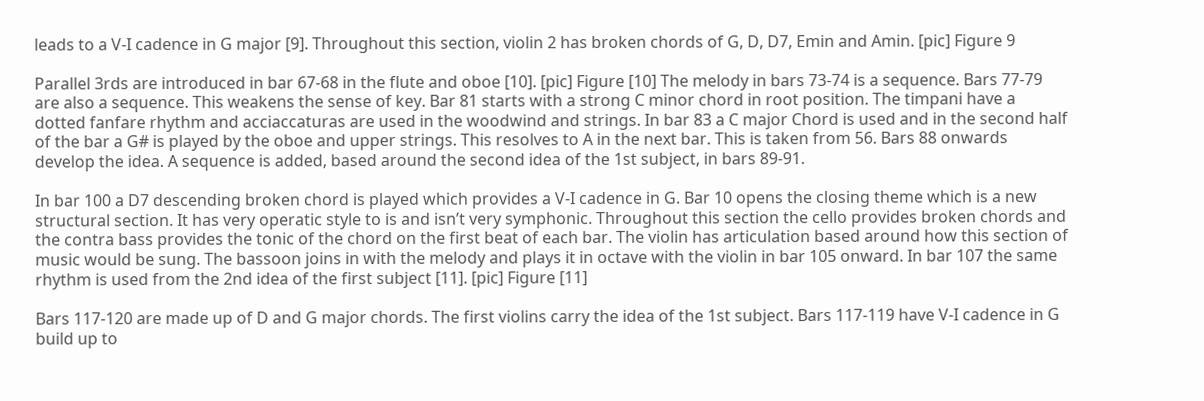leads to a V-I cadence in G major [9]. Throughout this section, violin 2 has broken chords of G, D, D7, Emin and Amin. [pic] Figure 9

Parallel 3rds are introduced in bar 67-68 in the flute and oboe [10]. [pic] Figure [10] The melody in bars 73-74 is a sequence. Bars 77-79 are also a sequence. This weakens the sense of key. Bar 81 starts with a strong C minor chord in root position. The timpani have a dotted fanfare rhythm and acciaccaturas are used in the woodwind and strings. In bar 83 a C major Chord is used and in the second half of the bar a G# is played by the oboe and upper strings. This resolves to A in the next bar. This is taken from 56. Bars 88 onwards develop the idea. A sequence is added, based around the second idea of the 1st subject, in bars 89-91.

In bar 100 a D7 descending broken chord is played which provides a V-I cadence in G. Bar 10 opens the closing theme which is a new structural section. It has very operatic style to is and isn’t very symphonic. Throughout this section the cello provides broken chords and the contra bass provides the tonic of the chord on the first beat of each bar. The violin has articulation based around how this section of music would be sung. The bassoon joins in with the melody and plays it in octave with the violin in bar 105 onward. In bar 107 the same rhythm is used from the 2nd idea of the first subject [11]. [pic] Figure [11]

Bars 117-120 are made up of D and G major chords. The first violins carry the idea of the 1st subject. Bars 117-119 have V-I cadence in G build up to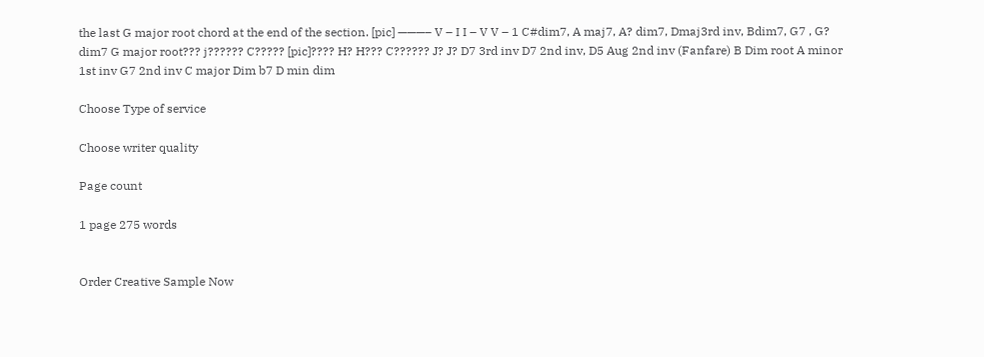the last G major root chord at the end of the section. [pic] ———– V – I I – V V – 1 C#dim7, A maj7, A? dim7, Dmaj3rd inv, Bdim7, G7 , G? dim7 G major root??? j?????? C????? [pic]???? H? H??? C?????? J? J? D7 3rd inv D7 2nd inv, D5 Aug 2nd inv (Fanfare) B Dim root A minor 1st inv G7 2nd inv C major Dim b7 D min dim

Choose Type of service

Choose writer quality

Page count

1 page 275 words


Order Creative Sample Now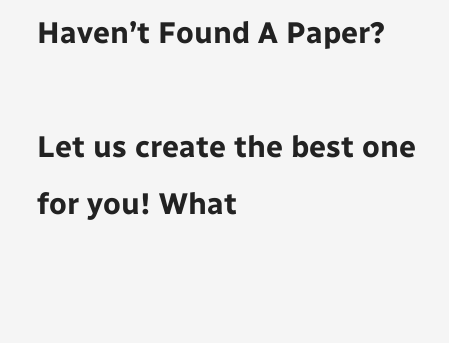Haven’t Found A Paper?

Let us create the best one for you! What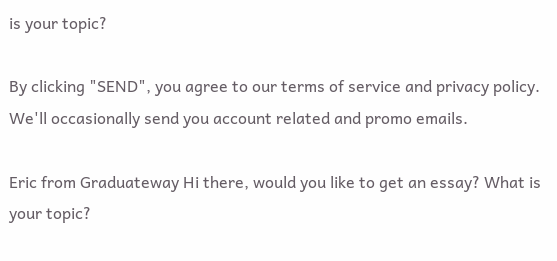is your topic?

By clicking "SEND", you agree to our terms of service and privacy policy. We'll occasionally send you account related and promo emails.

Eric from Graduateway Hi there, would you like to get an essay? What is your topic?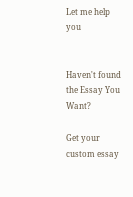Let me help you


Haven't found the Essay You Want?

Get your custom essay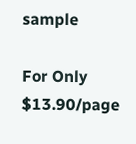sample

For Only $13.90/page